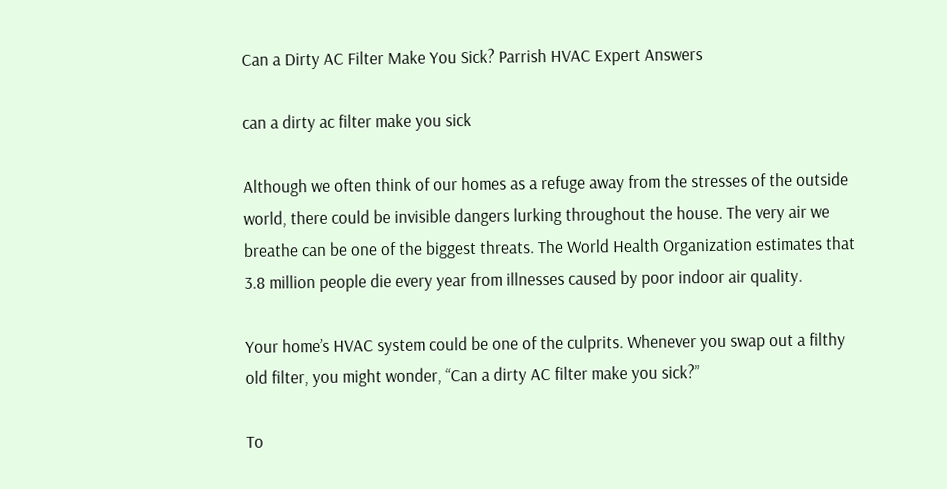Can a Dirty AC Filter Make You Sick? Parrish HVAC Expert Answers

can a dirty ac filter make you sick

Although we often think of our homes as a refuge away from the stresses of the outside world, there could be invisible dangers lurking throughout the house. The very air we breathe can be one of the biggest threats. The World Health Organization estimates that 3.8 million people die every year from illnesses caused by poor indoor air quality.

Your home’s HVAC system could be one of the culprits. Whenever you swap out a filthy old filter, you might wonder, “Can a dirty AC filter make you sick?”

To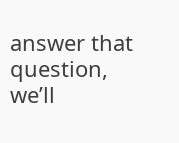answer that question, we’ll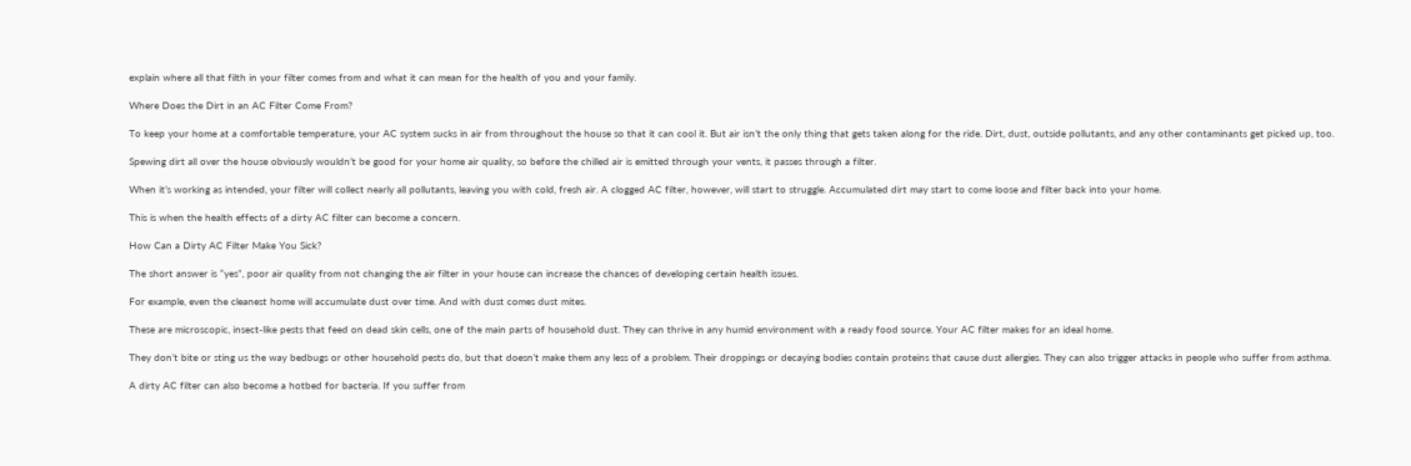explain where all that filth in your filter comes from and what it can mean for the health of you and your family.

Where Does the Dirt in an AC Filter Come From?

To keep your home at a comfortable temperature, your AC system sucks in air from throughout the house so that it can cool it. But air isn’t the only thing that gets taken along for the ride. Dirt, dust, outside pollutants, and any other contaminants get picked up, too.

Spewing dirt all over the house obviously wouldn’t be good for your home air quality, so before the chilled air is emitted through your vents, it passes through a filter.

When it’s working as intended, your filter will collect nearly all pollutants, leaving you with cold, fresh air. A clogged AC filter, however, will start to struggle. Accumulated dirt may start to come loose and filter back into your home.

This is when the health effects of a dirty AC filter can become a concern.

How Can a Dirty AC Filter Make You Sick?

The short answer is “yes”, poor air quality from not changing the air filter in your house can increase the chances of developing certain health issues.

For example, even the cleanest home will accumulate dust over time. And with dust comes dust mites.

These are microscopic, insect-like pests that feed on dead skin cells, one of the main parts of household dust. They can thrive in any humid environment with a ready food source. Your AC filter makes for an ideal home.

They don’t bite or sting us the way bedbugs or other household pests do, but that doesn’t make them any less of a problem. Their droppings or decaying bodies contain proteins that cause dust allergies. They can also trigger attacks in people who suffer from asthma.

A dirty AC filter can also become a hotbed for bacteria. If you suffer from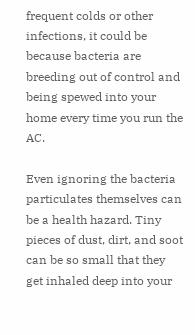frequent colds or other infections, it could be because bacteria are breeding out of control and being spewed into your home every time you run the AC.

Even ignoring the bacteria particulates themselves can be a health hazard. Tiny pieces of dust, dirt, and soot can be so small that they get inhaled deep into your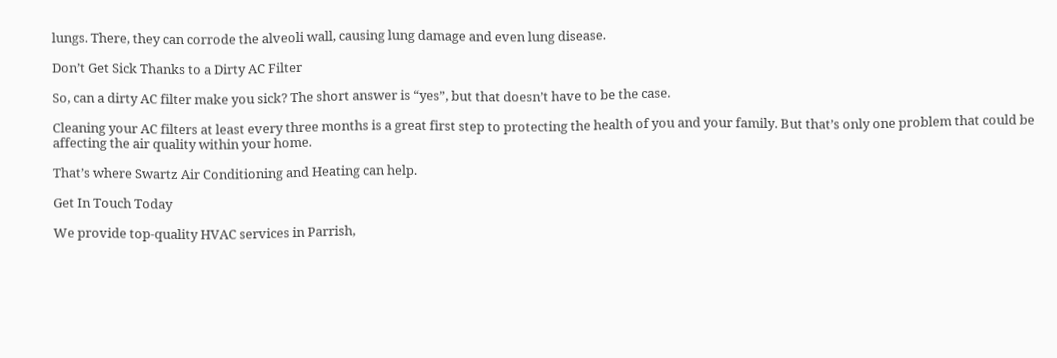lungs. There, they can corrode the alveoli wall, causing lung damage and even lung disease.

Don’t Get Sick Thanks to a Dirty AC Filter

So, can a dirty AC filter make you sick? The short answer is “yes”, but that doesn’t have to be the case.

Cleaning your AC filters at least every three months is a great first step to protecting the health of you and your family. But that’s only one problem that could be affecting the air quality within your home.

That’s where Swartz Air Conditioning and Heating can help.

Get In Touch Today

We provide top-quality HVAC services in Parrish,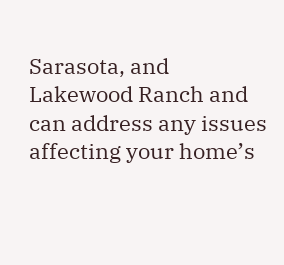Sarasota, and Lakewood Ranch and can address any issues affecting your home’s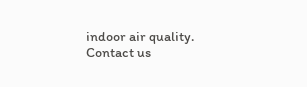indoor air quality. Contact us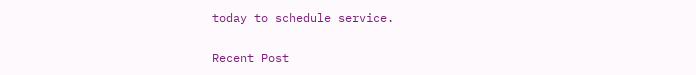today to schedule service.

Recent Post